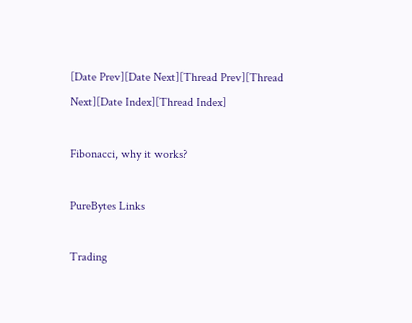[Date Prev][Date Next][Thread Prev][Thread Next][Date Index][Thread Index]

Fibonacci, why it works?

PureBytes Links

Trading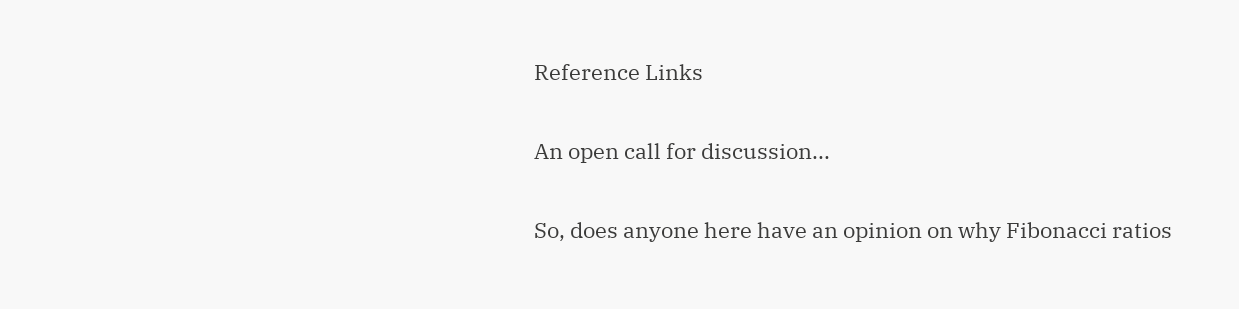Reference Links

An open call for discussion...

So, does anyone here have an opinion on why Fibonacci ratios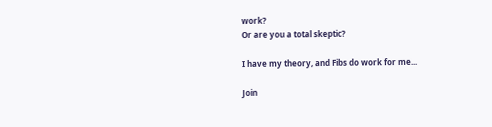work?
Or are you a total skeptic?

I have my theory, and Fibs do work for me...

Join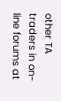other TA traders in on-line forums at